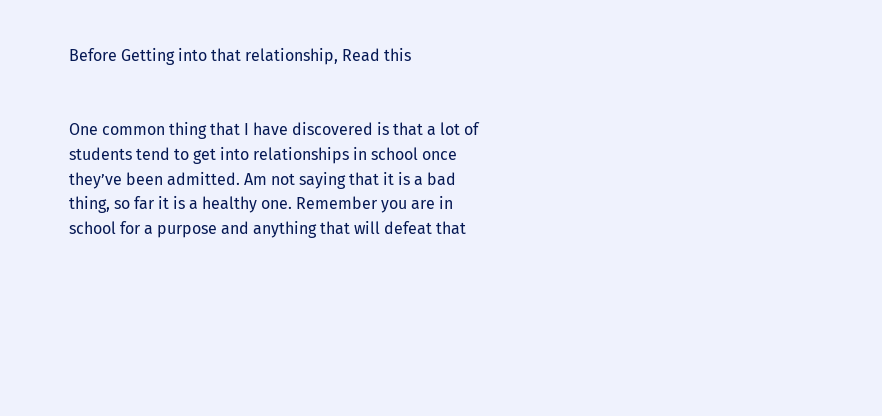Before Getting into that relationship, Read this


One common thing that I have discovered is that a lot of students tend to get into relationships in school once they’ve been admitted. Am not saying that it is a bad thing, so far it is a healthy one. Remember you are in school for a purpose and anything that will defeat that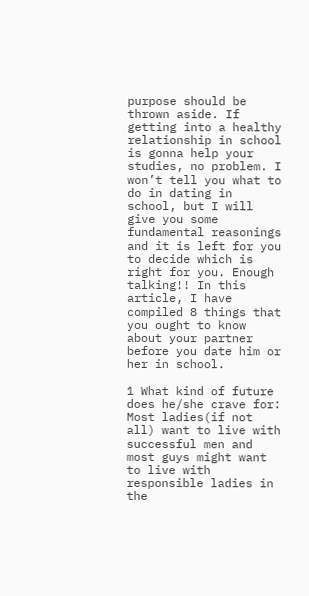purpose should be thrown aside. If getting into a healthy relationship in school is gonna help your studies, no problem. I won’t tell you what to do in dating in school, but I will give you some fundamental reasonings and it is left for you to decide which is right for you. Enough talking!! In this article, I have compiled 8 things that you ought to know about your partner before you date him or her in school.

1 What kind of future does he/she crave for: Most ladies(if not all) want to live with successful men and most guys might want to live with responsible ladies in the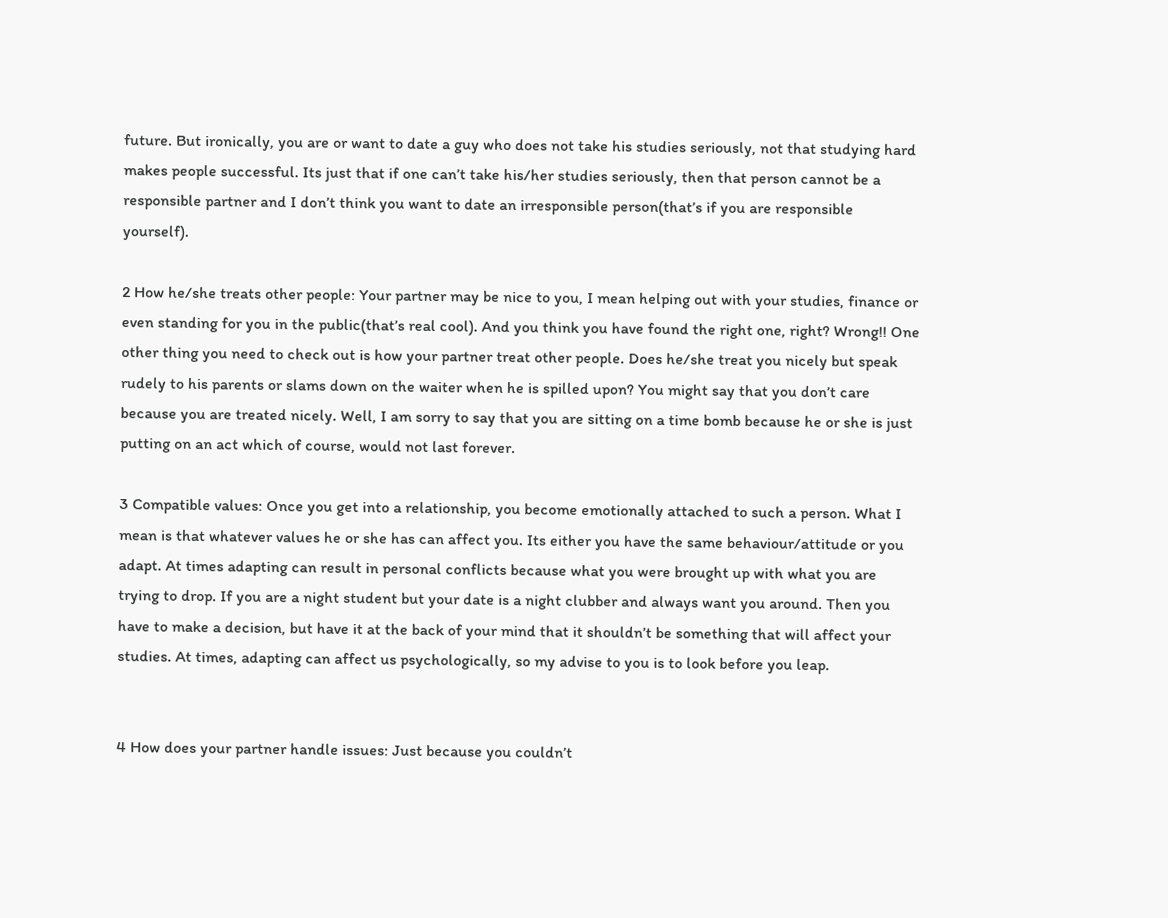future. But ironically, you are or want to date a guy who does not take his studies seriously, not that studying hard makes people successful. Its just that if one can’t take his/her studies seriously, then that person cannot be a responsible partner and I don’t think you want to date an irresponsible person(that’s if you are responsible yourself).

2 How he/she treats other people: Your partner may be nice to you, I mean helping out with your studies, finance or even standing for you in the public(that’s real cool). And you think you have found the right one, right? Wrong!! One other thing you need to check out is how your partner treat other people. Does he/she treat you nicely but speak rudely to his parents or slams down on the waiter when he is spilled upon? You might say that you don’t care because you are treated nicely. Well, I am sorry to say that you are sitting on a time bomb because he or she is just putting on an act which of course, would not last forever.

3 Compatible values: Once you get into a relationship, you become emotionally attached to such a person. What I mean is that whatever values he or she has can affect you. Its either you have the same behaviour/attitude or you adapt. At times adapting can result in personal conflicts because what you were brought up with what you are trying to drop. If you are a night student but your date is a night clubber and always want you around. Then you have to make a decision, but have it at the back of your mind that it shouldn’t be something that will affect your studies. At times, adapting can affect us psychologically, so my advise to you is to look before you leap.


4 How does your partner handle issues: Just because you couldn’t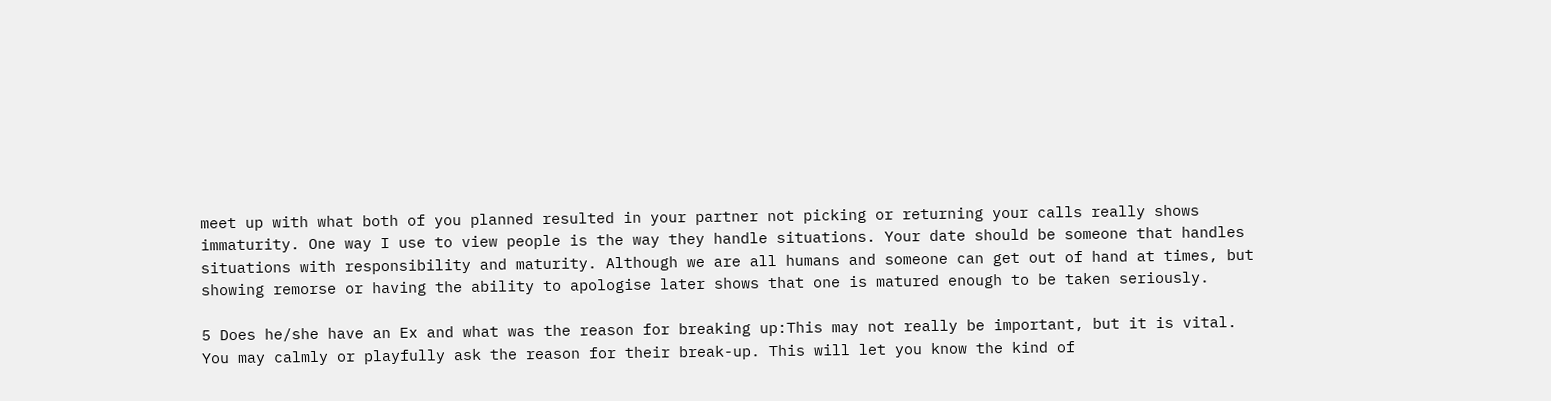meet up with what both of you planned resulted in your partner not picking or returning your calls really shows immaturity. One way I use to view people is the way they handle situations. Your date should be someone that handles situations with responsibility and maturity. Although we are all humans and someone can get out of hand at times, but showing remorse or having the ability to apologise later shows that one is matured enough to be taken seriously.

5 Does he/she have an Ex and what was the reason for breaking up:This may not really be important, but it is vital. You may calmly or playfully ask the reason for their break-up. This will let you know the kind of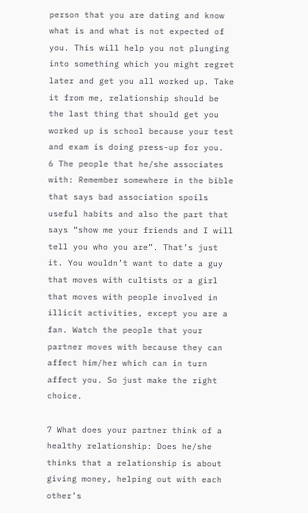person that you are dating and know what is and what is not expected of you. This will help you not plunging into something which you might regret later and get you all worked up. Take it from me, relationship should be the last thing that should get you worked up is school because your test and exam is doing press-up for you.
6 The people that he/she associates with: Remember somewhere in the bible that says bad association spoils useful habits and also the part that says “show me your friends and I will tell you who you are”. That’s just it. You wouldn’t want to date a guy that moves with cultists or a girl that moves with people involved in illicit activities, except you are a fan. Watch the people that your partner moves with because they can affect him/her which can in turn affect you. So just make the right choice.

7 What does your partner think of a healthy relationship: Does he/she thinks that a relationship is about giving money, helping out with each other’s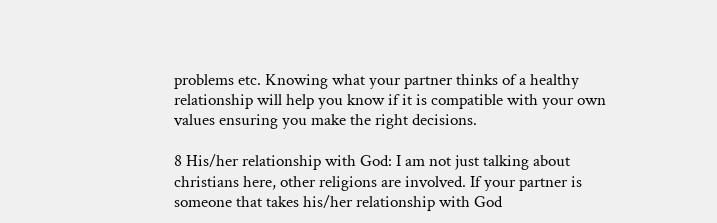problems etc. Knowing what your partner thinks of a healthy relationship will help you know if it is compatible with your own values ensuring you make the right decisions.

8 His/her relationship with God: I am not just talking about christians here, other religions are involved. If your partner is someone that takes his/her relationship with God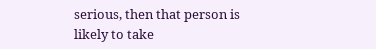serious, then that person is likely to take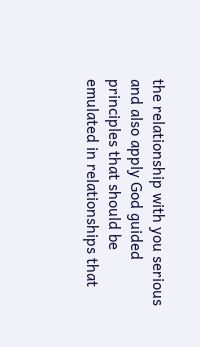the relationship with you serious and also apply God guided principles that should be emulated in relationships that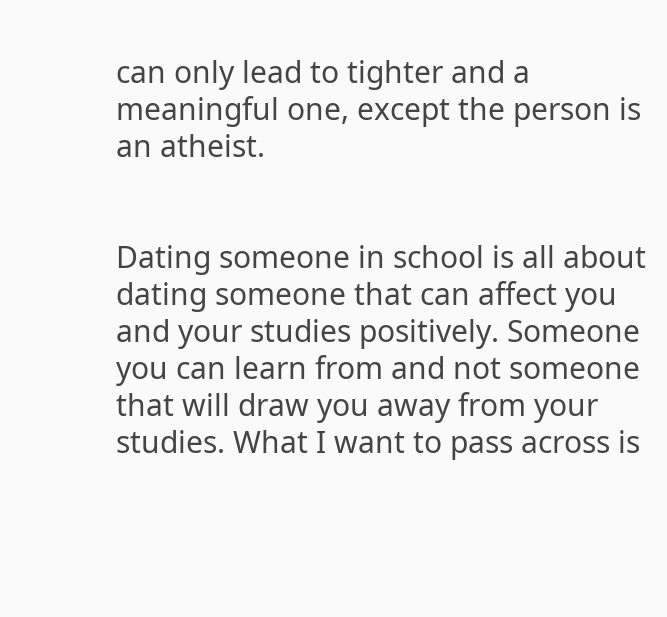can only lead to tighter and a meaningful one, except the person is an atheist.


Dating someone in school is all about dating someone that can affect you and your studies positively. Someone you can learn from and not someone that will draw you away from your studies. What I want to pass across is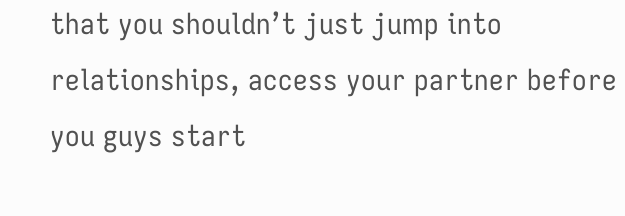that you shouldn’t just jump into relationships, access your partner before you guys start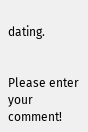dating.


Please enter your comment!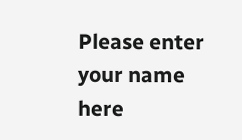Please enter your name here